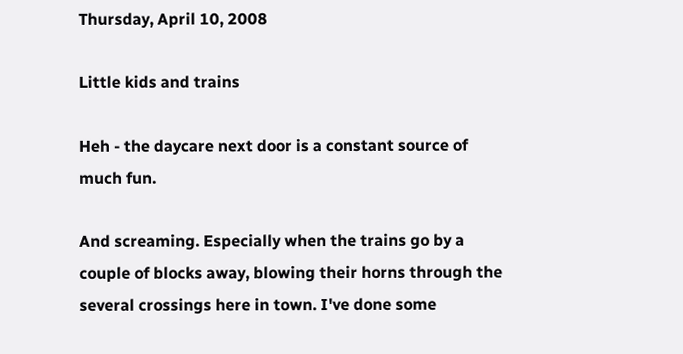Thursday, April 10, 2008

Little kids and trains

Heh - the daycare next door is a constant source of much fun.

And screaming. Especially when the trains go by a couple of blocks away, blowing their horns through the several crossings here in town. I've done some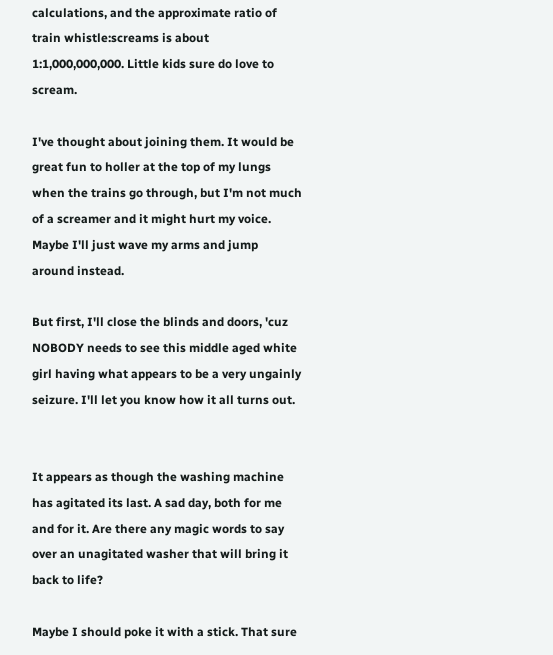calculations, and the approximate ratio of train whistle:screams is about 1:1,000,000,000. Little kids sure do love to scream.

I've thought about joining them. It would be great fun to holler at the top of my lungs when the trains go through, but I'm not much of a screamer and it might hurt my voice. Maybe I'll just wave my arms and jump around instead.

But first, I'll close the blinds and doors, 'cuz NOBODY needs to see this middle aged white girl having what appears to be a very ungainly seizure. I'll let you know how it all turns out.


It appears as though the washing machine has agitated its last. A sad day, both for me and for it. Are there any magic words to say over an unagitated washer that will bring it back to life?

Maybe I should poke it with a stick. That sure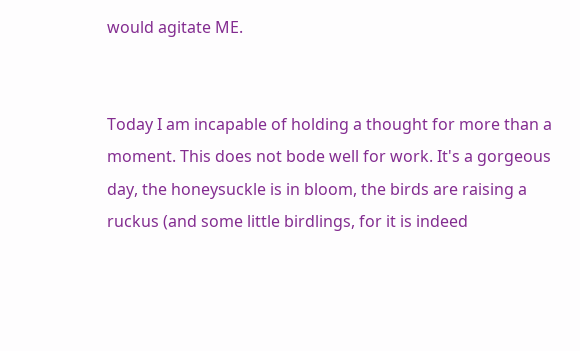would agitate ME.


Today I am incapable of holding a thought for more than a moment. This does not bode well for work. It's a gorgeous day, the honeysuckle is in bloom, the birds are raising a ruckus (and some little birdlings, for it is indeed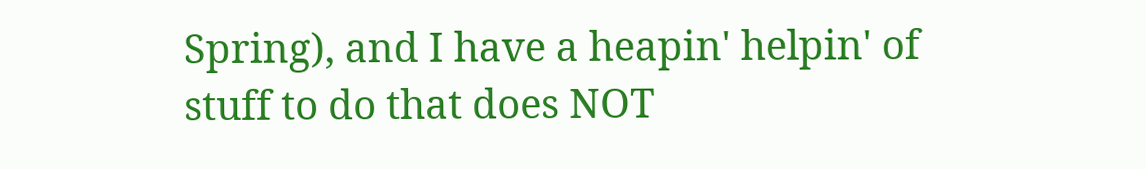Spring), and I have a heapin' helpin' of stuff to do that does NOT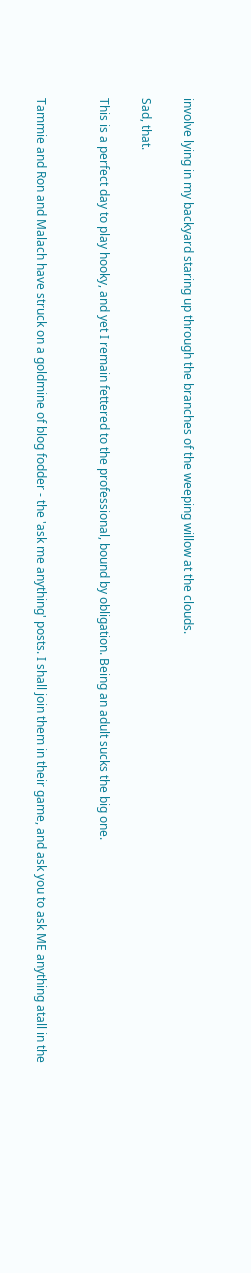involve lying in my backyard staring up through the branches of the weeping willow at the clouds.

Sad, that.

This is a perfect day to play hooky, and yet I remain fettered to the professional, bound by obligation. Being an adult sucks the big one.


Tammie and Ron and Malach have struck on a goldmine of blog fodder - the 'ask me anything' posts. I shall join them in their game, and ask you to ask ME anything atall in the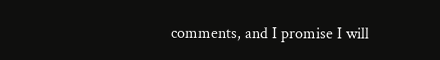comments, and I promise I will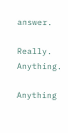answer.

Really. Anything.

Anything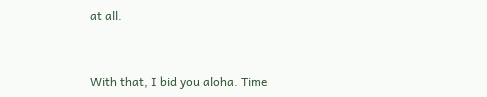at all.


With that, I bid you aloha. Time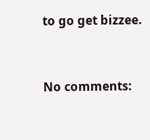to go get bizzee.


No comments: